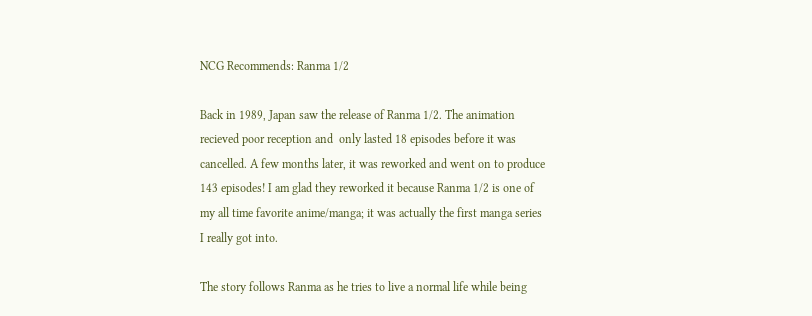NCG Recommends: Ranma 1/2

Back in 1989, Japan saw the release of Ranma 1/2. The animation recieved poor reception and  only lasted 18 episodes before it was cancelled. A few months later, it was reworked and went on to produce 143 episodes! I am glad they reworked it because Ranma 1/2 is one of my all time favorite anime/manga; it was actually the first manga series I really got into.

The story follows Ranma as he tries to live a normal life while being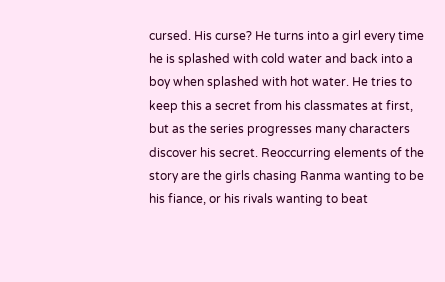cursed. His curse? He turns into a girl every time he is splashed with cold water and back into a boy when splashed with hot water. He tries to keep this a secret from his classmates at first, but as the series progresses many characters discover his secret. Reoccurring elements of the story are the girls chasing Ranma wanting to be his fiance, or his rivals wanting to beat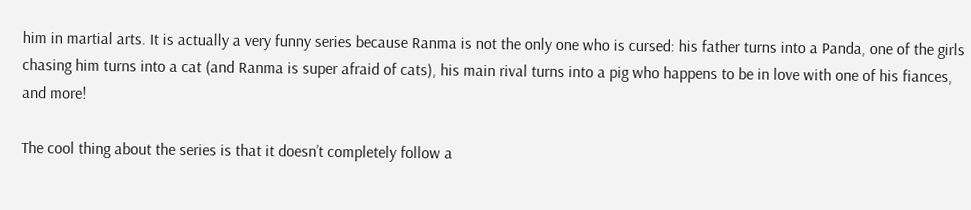him in martial arts. It is actually a very funny series because Ranma is not the only one who is cursed: his father turns into a Panda, one of the girls chasing him turns into a cat (and Ranma is super afraid of cats), his main rival turns into a pig who happens to be in love with one of his fiances, and more!

The cool thing about the series is that it doesn’t completely follow a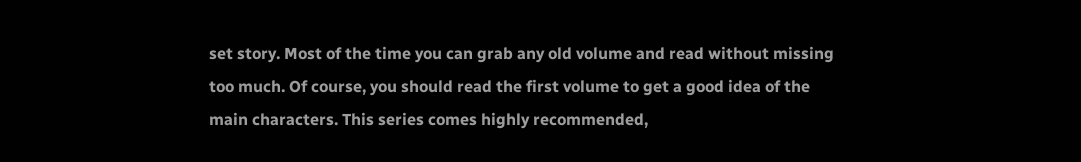set story. Most of the time you can grab any old volume and read without missing too much. Of course, you should read the first volume to get a good idea of the main characters. This series comes highly recommended,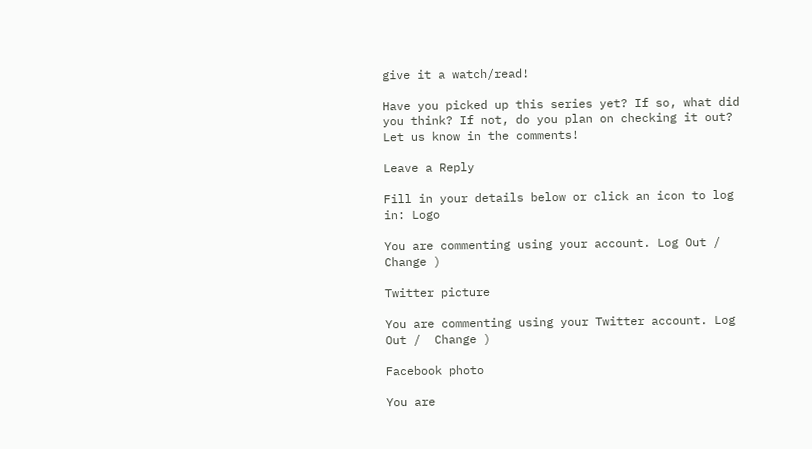give it a watch/read!

Have you picked up this series yet? If so, what did you think? If not, do you plan on checking it out? Let us know in the comments!

Leave a Reply

Fill in your details below or click an icon to log in: Logo

You are commenting using your account. Log Out /  Change )

Twitter picture

You are commenting using your Twitter account. Log Out /  Change )

Facebook photo

You are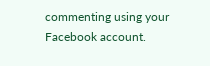commenting using your Facebook account.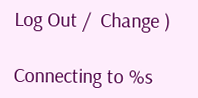Log Out /  Change )

Connecting to %s